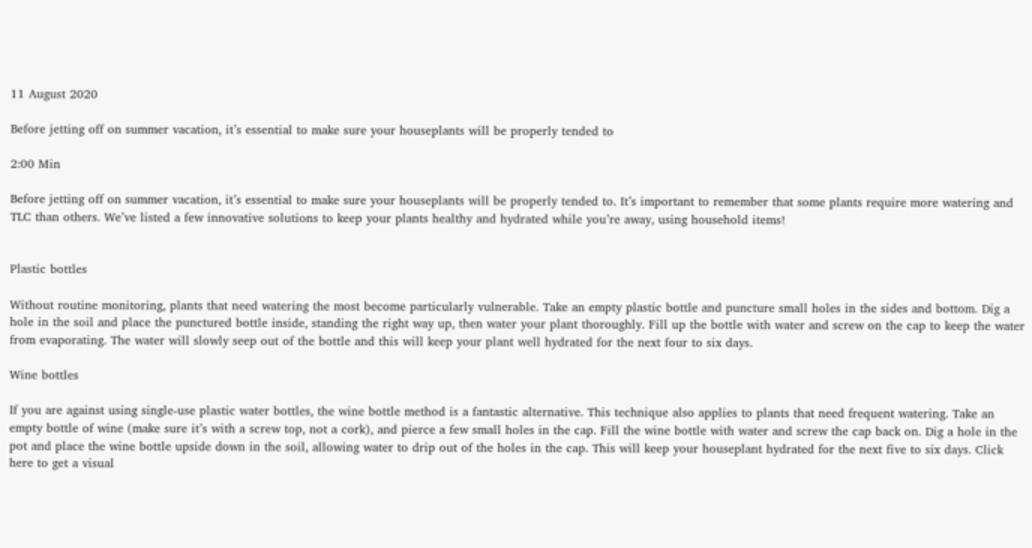11 August 2020

Before jetting off on summer vacation, it’s essential to make sure your houseplants will be properly tended to

2:00 Min

Before jetting off on summer vacation, it’s essential to make sure your houseplants will be properly tended to. It’s important to remember that some plants require more watering and TLC than others. We’ve listed a few innovative solutions to keep your plants healthy and hydrated while you’re away, using household items!


Plastic bottles

Without routine monitoring, plants that need watering the most become particularly vulnerable. Take an empty plastic bottle and puncture small holes in the sides and bottom. Dig a hole in the soil and place the punctured bottle inside, standing the right way up, then water your plant thoroughly. Fill up the bottle with water and screw on the cap to keep the water from evaporating. The water will slowly seep out of the bottle and this will keep your plant well hydrated for the next four to six days.

Wine bottles

If you are against using single-use plastic water bottles, the wine bottle method is a fantastic alternative. This technique also applies to plants that need frequent watering. Take an empty bottle of wine (make sure it’s with a screw top, not a cork), and pierce a few small holes in the cap. Fill the wine bottle with water and screw the cap back on. Dig a hole in the pot and place the wine bottle upside down in the soil, allowing water to drip out of the holes in the cap. This will keep your houseplant hydrated for the next five to six days. Click here to get a visual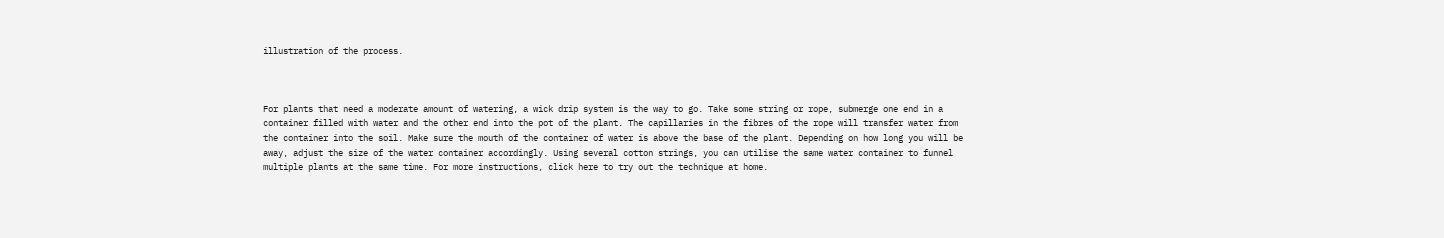illustration of the process.



For plants that need a moderate amount of watering, a wick drip system is the way to go. Take some string or rope, submerge one end in a container filled with water and the other end into the pot of the plant. The capillaries in the fibres of the rope will transfer water from the container into the soil. Make sure the mouth of the container of water is above the base of the plant. Depending on how long you will be away, adjust the size of the water container accordingly. Using several cotton strings, you can utilise the same water container to funnel multiple plants at the same time. For more instructions, click here to try out the technique at home.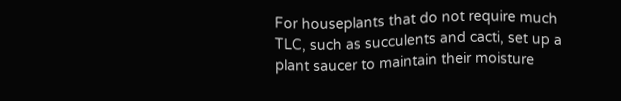For houseplants that do not require much TLC, such as succulents and cacti, set up a plant saucer to maintain their moisture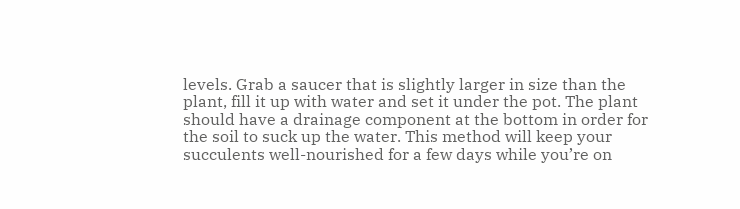levels. Grab a saucer that is slightly larger in size than the plant, fill it up with water and set it under the pot. The plant should have a drainage component at the bottom in order for the soil to suck up the water. This method will keep your succulents well-nourished for a few days while you’re on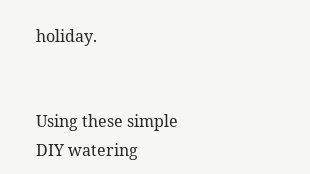holiday.


Using these simple DIY watering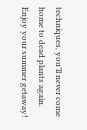techniques, you’ll never come home to dead plants again. Enjoy your summer getaway!